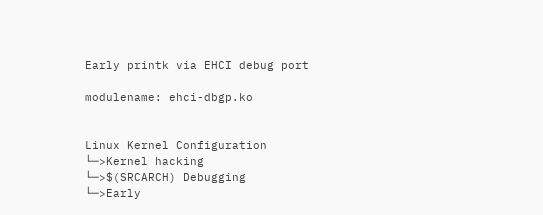Early printk via EHCI debug port

modulename: ehci-dbgp.ko


Linux Kernel Configuration
└─>Kernel hacking
└─>$(SRCARCH) Debugging
└─>Early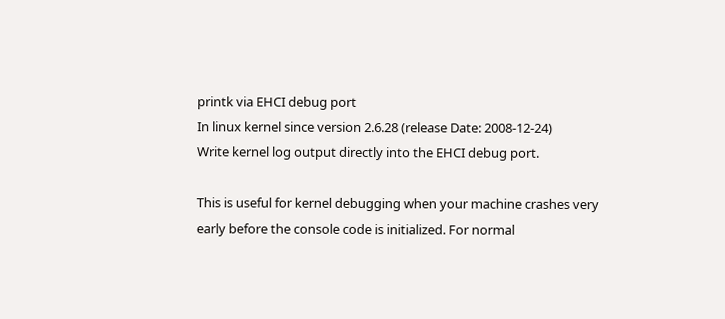printk via EHCI debug port
In linux kernel since version 2.6.28 (release Date: 2008-12-24)
Write kernel log output directly into the EHCI debug port.

This is useful for kernel debugging when your machine crashes very
early before the console code is initialized. For normal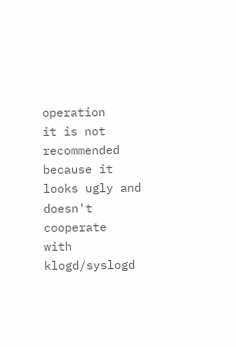operation
it is not recommended because it looks ugly and doesn't cooperate
with klogd/syslogd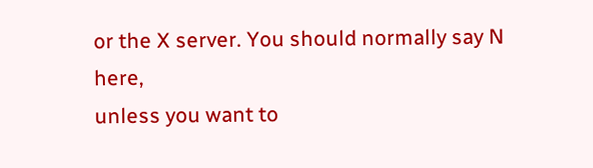or the X server. You should normally say N here,
unless you want to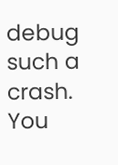debug such a crash. You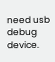need usb debug device.